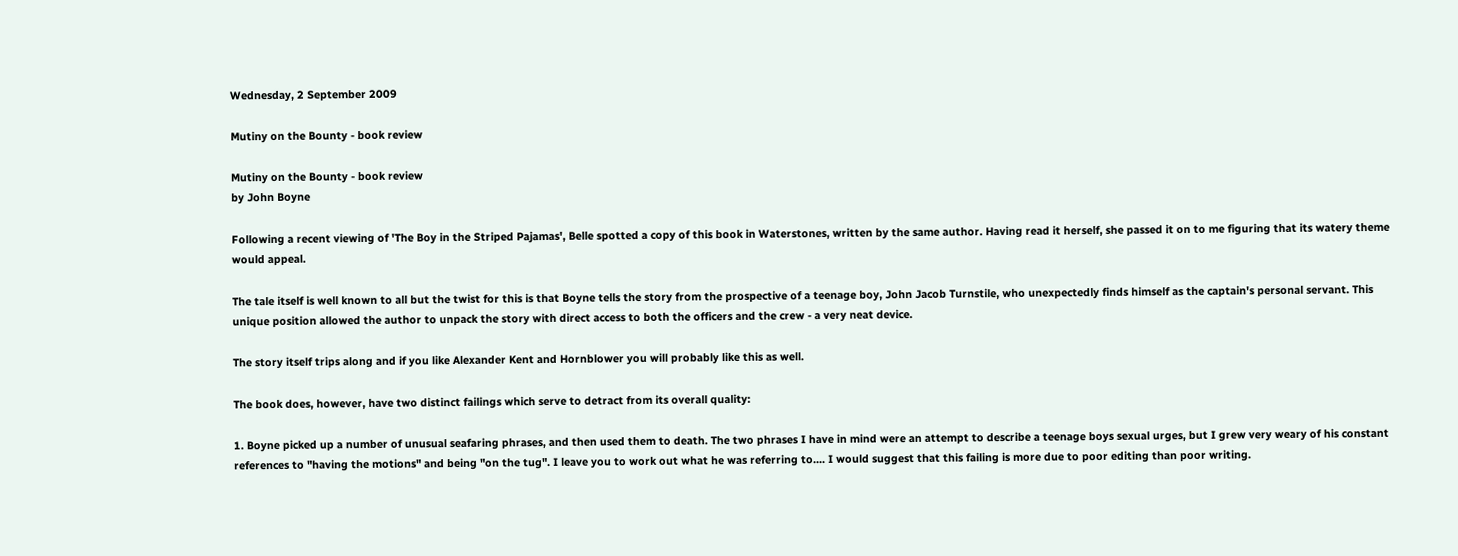Wednesday, 2 September 2009

Mutiny on the Bounty - book review

Mutiny on the Bounty - book review
by John Boyne

Following a recent viewing of 'The Boy in the Striped Pajamas', Belle spotted a copy of this book in Waterstones, written by the same author. Having read it herself, she passed it on to me figuring that its watery theme would appeal.

The tale itself is well known to all but the twist for this is that Boyne tells the story from the prospective of a teenage boy, John Jacob Turnstile, who unexpectedly finds himself as the captain's personal servant. This unique position allowed the author to unpack the story with direct access to both the officers and the crew - a very neat device.

The story itself trips along and if you like Alexander Kent and Hornblower you will probably like this as well.

The book does, however, have two distinct failings which serve to detract from its overall quality:

1. Boyne picked up a number of unusual seafaring phrases, and then used them to death. The two phrases I have in mind were an attempt to describe a teenage boys sexual urges, but I grew very weary of his constant references to "having the motions" and being "on the tug". I leave you to work out what he was referring to.... I would suggest that this failing is more due to poor editing than poor writing.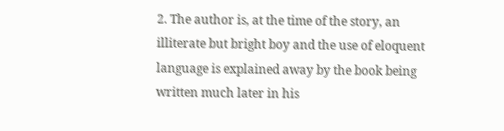2. The author is, at the time of the story, an illiterate but bright boy and the use of eloquent language is explained away by the book being written much later in his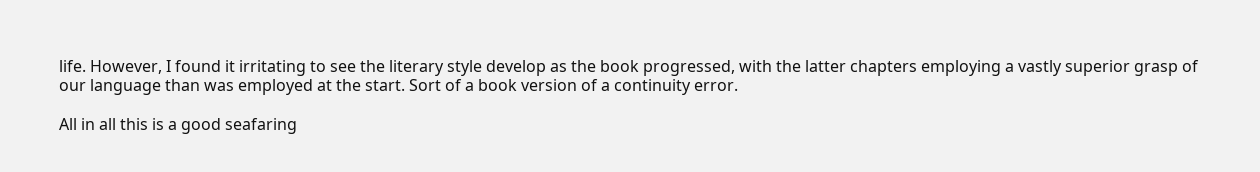life. However, I found it irritating to see the literary style develop as the book progressed, with the latter chapters employing a vastly superior grasp of our language than was employed at the start. Sort of a book version of a continuity error.

All in all this is a good seafaring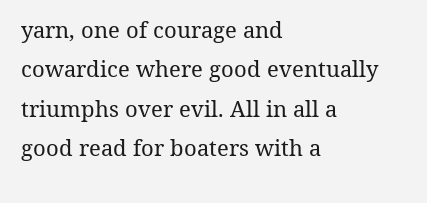yarn, one of courage and cowardice where good eventually triumphs over evil. All in all a good read for boaters with a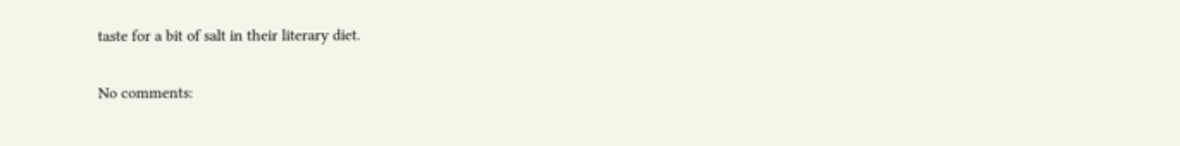taste for a bit of salt in their literary diet.

No comments: